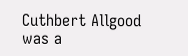Cuthbert Allgood was a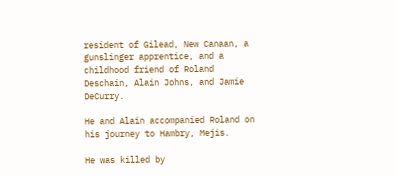resident of Gilead, New Canaan, a gunslinger apprentice, and a childhood friend of Roland Deschain, Alain Johns, and Jamie DeCurry.

He and Alain accompanied Roland on his journey to Hambry, Mejis.

He was killed by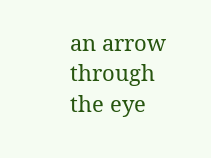an arrow through the eye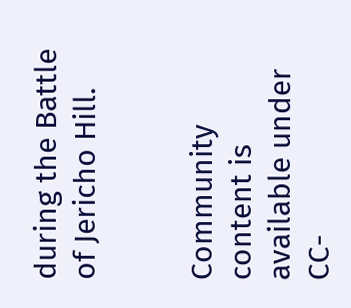during the Battle of Jericho Hill.


Community content is available under CC-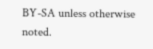BY-SA unless otherwise noted.